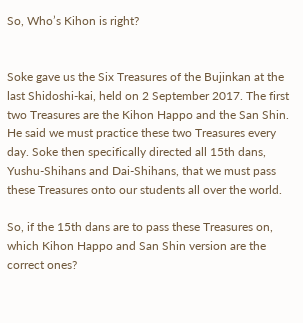So, Who’s Kihon is right?


Soke gave us the Six Treasures of the Bujinkan at the last Shidoshi-kai, held on 2 September 2017. The first two Treasures are the Kihon Happo and the San Shin. He said we must practice these two Treasures every day. Soke then specifically directed all 15th dans, Yushu-Shihans and Dai-Shihans, that we must pass these Treasures onto our students all over the world.

So, if the 15th dans are to pass these Treasures on, which Kihon Happo and San Shin version are the correct ones?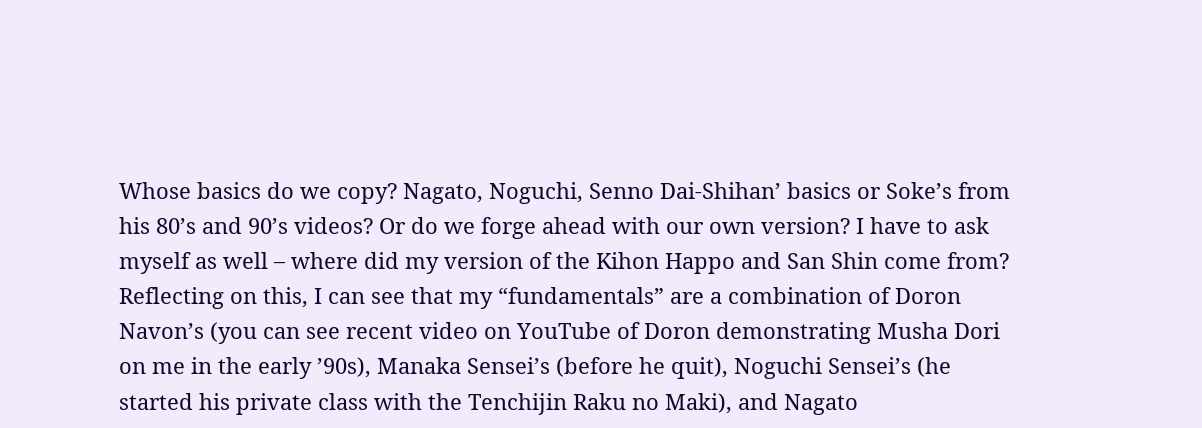Whose basics do we copy? Nagato, Noguchi, Senno Dai-Shihan’ basics or Soke’s from his 80’s and 90’s videos? Or do we forge ahead with our own version? I have to ask myself as well – where did my version of the Kihon Happo and San Shin come from? Reflecting on this, I can see that my “fundamentals” are a combination of Doron Navon’s (you can see recent video on YouTube of Doron demonstrating Musha Dori on me in the early ’90s), Manaka Sensei’s (before he quit), Noguchi Sensei’s (he started his private class with the Tenchijin Raku no Maki), and Nagato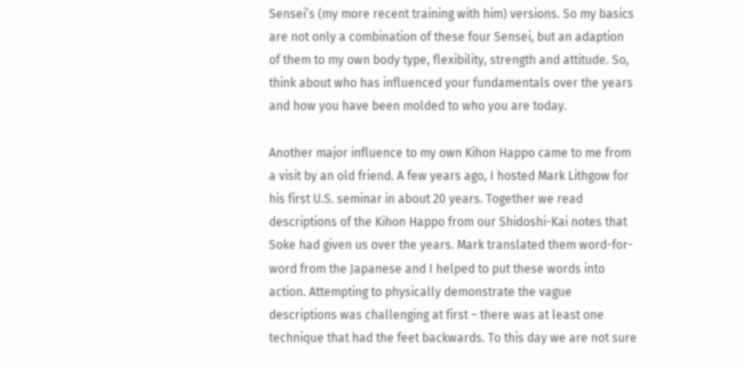Sensei’s (my more recent training with him) versions. So my basics are not only a combination of these four Sensei, but an adaption of them to my own body type, flexibility, strength and attitude. So, think about who has influenced your fundamentals over the years and how you have been molded to who you are today.

Another major influence to my own Kihon Happo came to me from a visit by an old friend. A few years ago, I hosted Mark Lithgow for his first U.S. seminar in about 20 years. Together we read descriptions of the Kihon Happo from our Shidoshi-Kai notes that Soke had given us over the years. Mark translated them word-for-word from the Japanese and I helped to put these words into action. Attempting to physically demonstrate the vague descriptions was challenging at first – there was at least one technique that had the feet backwards. To this day we are not sure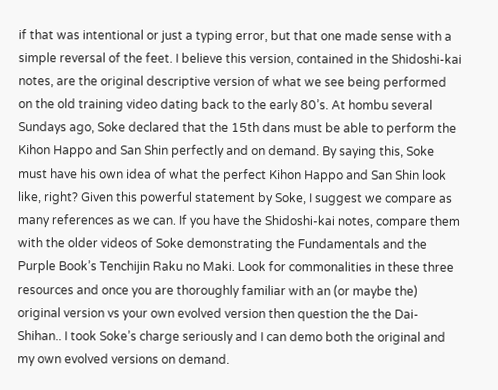if that was intentional or just a typing error, but that one made sense with a simple reversal of the feet. I believe this version, contained in the Shidoshi-kai notes, are the original descriptive version of what we see being performed on the old training video dating back to the early 80’s. At hombu several Sundays ago, Soke declared that the 15th dans must be able to perform the Kihon Happo and San Shin perfectly and on demand. By saying this, Soke must have his own idea of what the perfect Kihon Happo and San Shin look like, right? Given this powerful statement by Soke, I suggest we compare as many references as we can. If you have the Shidoshi-kai notes, compare them with the older videos of Soke demonstrating the Fundamentals and the Purple Book’s Tenchijin Raku no Maki. Look for commonalities in these three resources and once you are thoroughly familiar with an (or maybe the) original version vs your own evolved version then question the the Dai-Shihan.. I took Soke’s charge seriously and I can demo both the original and my own evolved versions on demand.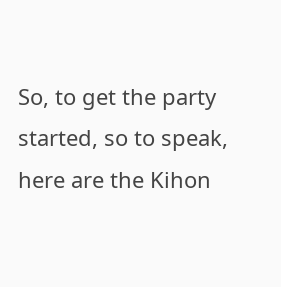So, to get the party started, so to speak, here are the Kihon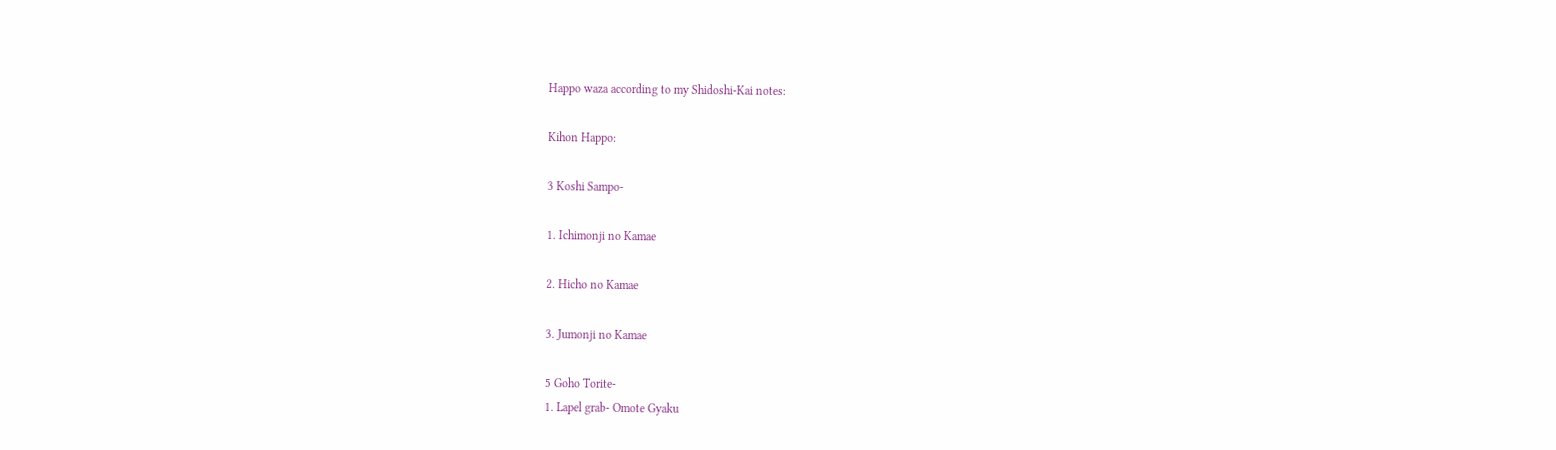Happo waza according to my Shidoshi-Kai notes:

Kihon Happo:

3 Koshi Sampo-

1. Ichimonji no Kamae

2. Hicho no Kamae

3. Jumonji no Kamae

5 Goho Torite-
1. Lapel grab- Omote Gyaku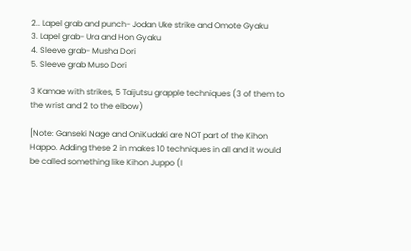2.. Lapel grab and punch- Jodan Uke strike and Omote Gyaku
3. Lapel grab- Ura and Hon Gyaku
4. Sleeve grab- Musha Dori
5. Sleeve grab Muso Dori

3 Kamae with strikes, 5 Taijutsu grapple techniques (3 of them to the wrist and 2 to the elbow)

[Note: Ganseki Nage and OniKudaki are NOT part of the Kihon Happo. Adding these 2 in makes 10 techniques in all and it would be called something like Kihon Juppo (I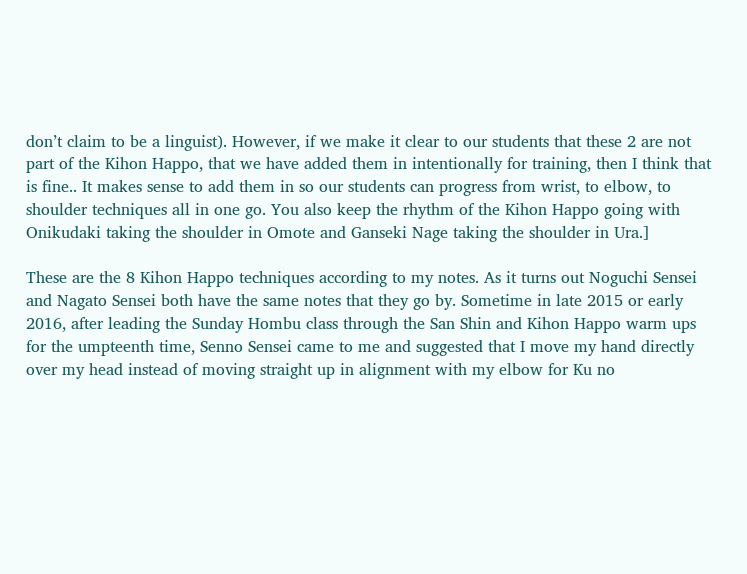don’t claim to be a linguist). However, if we make it clear to our students that these 2 are not part of the Kihon Happo, that we have added them in intentionally for training, then I think that is fine.. It makes sense to add them in so our students can progress from wrist, to elbow, to shoulder techniques all in one go. You also keep the rhythm of the Kihon Happo going with Onikudaki taking the shoulder in Omote and Ganseki Nage taking the shoulder in Ura.]

These are the 8 Kihon Happo techniques according to my notes. As it turns out Noguchi Sensei and Nagato Sensei both have the same notes that they go by. Sometime in late 2015 or early 2016, after leading the Sunday Hombu class through the San Shin and Kihon Happo warm ups for the umpteenth time, Senno Sensei came to me and suggested that I move my hand directly over my head instead of moving straight up in alignment with my elbow for Ku no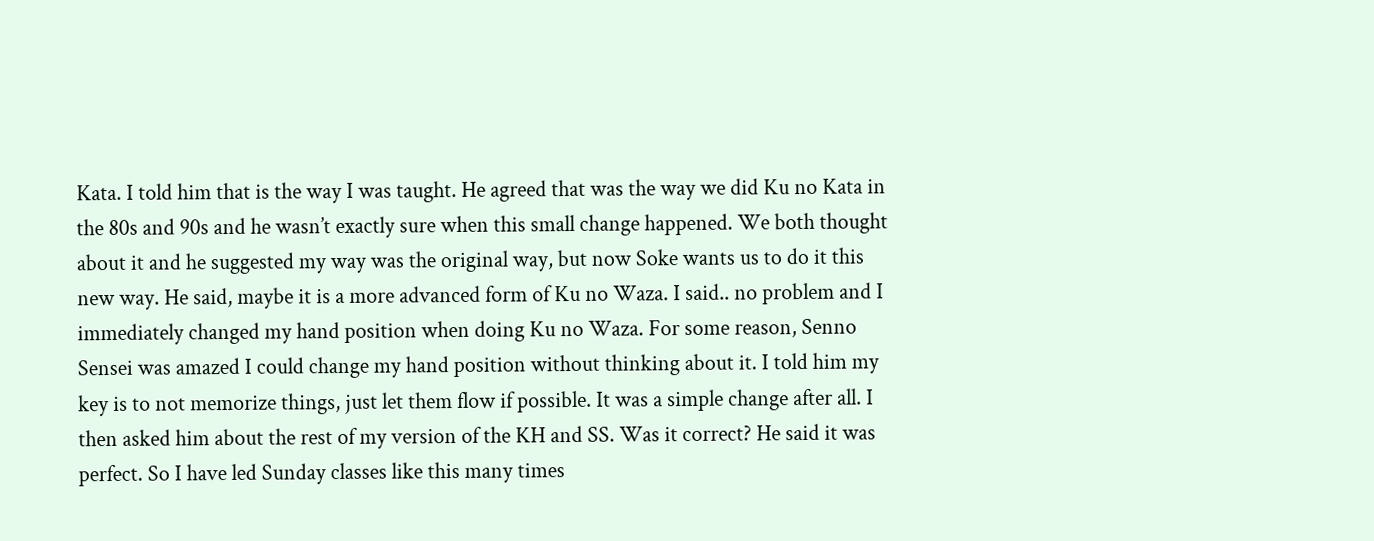Kata. I told him that is the way I was taught. He agreed that was the way we did Ku no Kata in the 80s and 90s and he wasn’t exactly sure when this small change happened. We both thought about it and he suggested my way was the original way, but now Soke wants us to do it this new way. He said, maybe it is a more advanced form of Ku no Waza. I said.. no problem and I immediately changed my hand position when doing Ku no Waza. For some reason, Senno Sensei was amazed I could change my hand position without thinking about it. I told him my key is to not memorize things, just let them flow if possible. It was a simple change after all. I then asked him about the rest of my version of the KH and SS. Was it correct? He said it was perfect. So I have led Sunday classes like this many times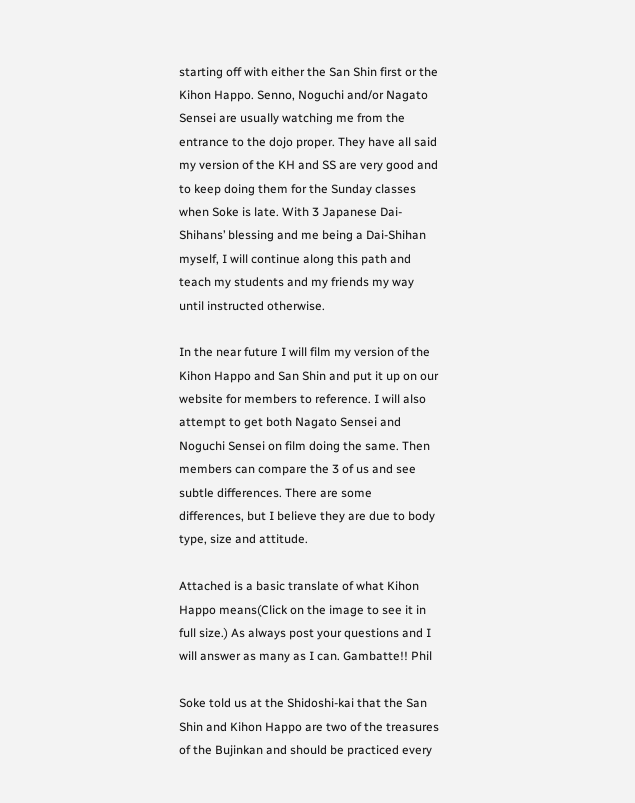starting off with either the San Shin first or the Kihon Happo. Senno, Noguchi and/or Nagato Sensei are usually watching me from the entrance to the dojo proper. They have all said my version of the KH and SS are very good and to keep doing them for the Sunday classes when Soke is late. With 3 Japanese Dai-Shihans’ blessing and me being a Dai-Shihan myself, I will continue along this path and teach my students and my friends my way until instructed otherwise.

In the near future I will film my version of the Kihon Happo and San Shin and put it up on our website for members to reference. I will also attempt to get both Nagato Sensei and Noguchi Sensei on film doing the same. Then members can compare the 3 of us and see subtle differences. There are some differences, but I believe they are due to body type, size and attitude.

Attached is a basic translate of what Kihon Happo means(Click on the image to see it in full size.) As always post your questions and I will answer as many as I can. Gambatte!! Phil

Soke told us at the Shidoshi-kai that the San Shin and Kihon Happo are two of the treasures of the Bujinkan and should be practiced every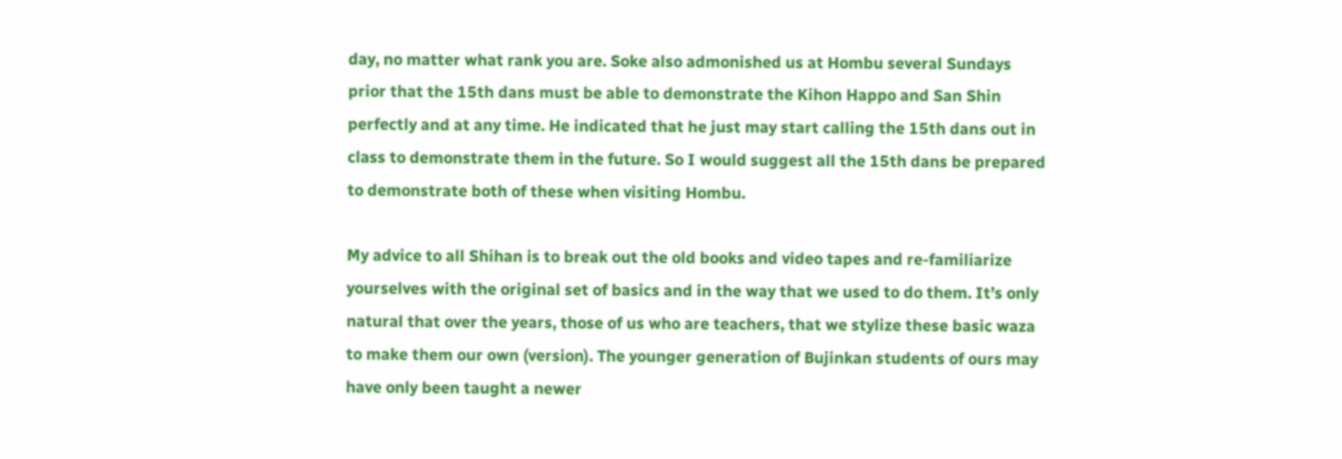day, no matter what rank you are. Soke also admonished us at Hombu several Sundays prior that the 15th dans must be able to demonstrate the Kihon Happo and San Shin perfectly and at any time. He indicated that he just may start calling the 15th dans out in class to demonstrate them in the future. So I would suggest all the 15th dans be prepared to demonstrate both of these when visiting Hombu.

My advice to all Shihan is to break out the old books and video tapes and re-familiarize yourselves with the original set of basics and in the way that we used to do them. It’s only natural that over the years, those of us who are teachers, that we stylize these basic waza to make them our own (version). The younger generation of Bujinkan students of ours may have only been taught a newer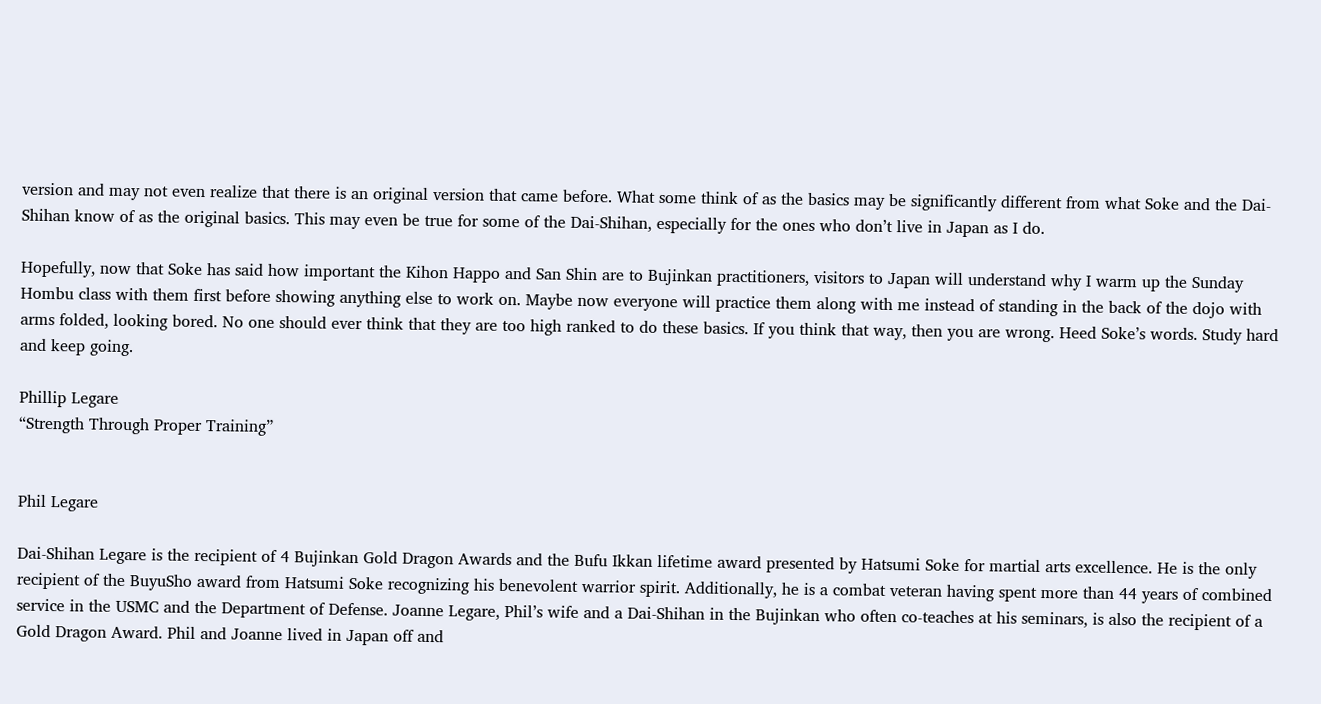version and may not even realize that there is an original version that came before. What some think of as the basics may be significantly different from what Soke and the Dai-Shihan know of as the original basics. This may even be true for some of the Dai-Shihan, especially for the ones who don’t live in Japan as I do.

Hopefully, now that Soke has said how important the Kihon Happo and San Shin are to Bujinkan practitioners, visitors to Japan will understand why I warm up the Sunday Hombu class with them first before showing anything else to work on. Maybe now everyone will practice them along with me instead of standing in the back of the dojo with arms folded, looking bored. No one should ever think that they are too high ranked to do these basics. If you think that way, then you are wrong. Heed Soke’s words. Study hard and keep going.

Phillip Legare
“Strength Through Proper Training”


Phil Legare

Dai-Shihan Legare is the recipient of 4 Bujinkan Gold Dragon Awards and the Bufu Ikkan lifetime award presented by Hatsumi Soke for martial arts excellence. He is the only recipient of the BuyuSho award from Hatsumi Soke recognizing his benevolent warrior spirit. Additionally, he is a combat veteran having spent more than 44 years of combined service in the USMC and the Department of Defense. Joanne Legare, Phil’s wife and a Dai-Shihan in the Bujinkan who often co-teaches at his seminars, is also the recipient of a Gold Dragon Award. Phil and Joanne lived in Japan off and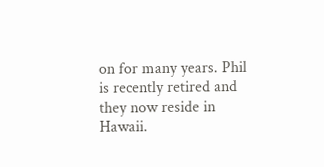on for many years. Phil is recently retired and they now reside in Hawaii.